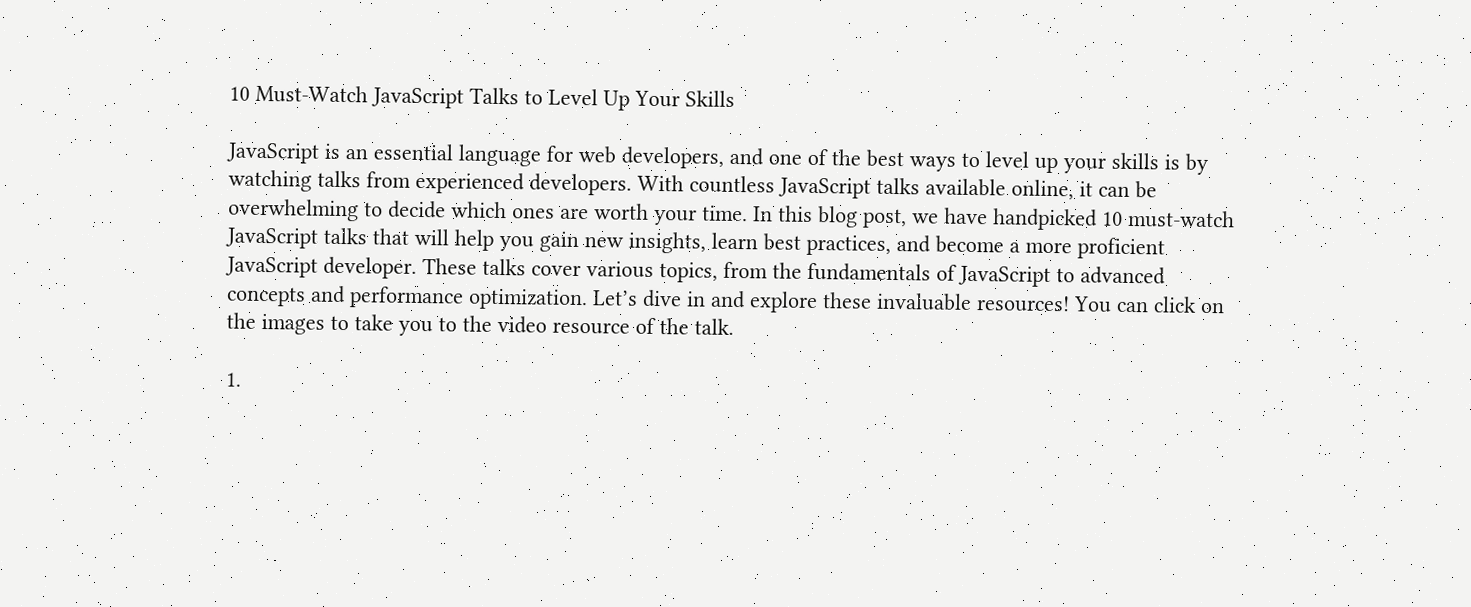10 Must-Watch JavaScript Talks to Level Up Your Skills

JavaScript is an essential language for web developers, and one of the best ways to level up your skills is by watching talks from experienced developers. With countless JavaScript talks available online, it can be overwhelming to decide which ones are worth your time. In this blog post, we have handpicked 10 must-watch JavaScript talks that will help you gain new insights, learn best practices, and become a more proficient JavaScript developer. These talks cover various topics, from the fundamentals of JavaScript to advanced concepts and performance optimization. Let’s dive in and explore these invaluable resources! You can click on the images to take you to the video resource of the talk.

1.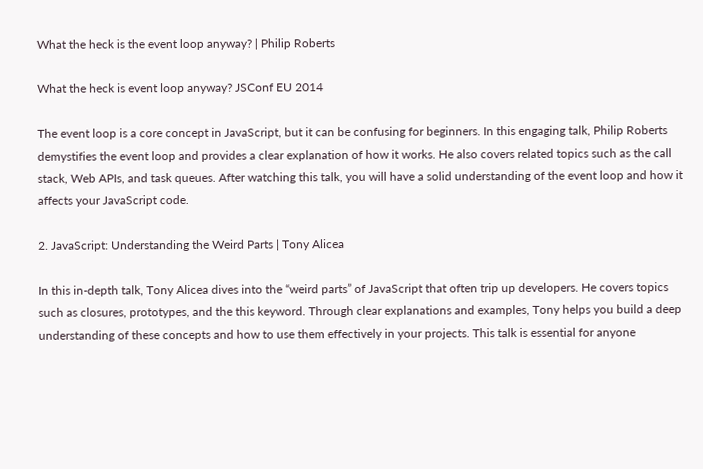What the heck is the event loop anyway? | Philip Roberts

What the heck is event loop anyway? JSConf EU 2014

The event loop is a core concept in JavaScript, but it can be confusing for beginners. In this engaging talk, Philip Roberts demystifies the event loop and provides a clear explanation of how it works. He also covers related topics such as the call stack, Web APIs, and task queues. After watching this talk, you will have a solid understanding of the event loop and how it affects your JavaScript code.

2. JavaScript: Understanding the Weird Parts | Tony Alicea

In this in-depth talk, Tony Alicea dives into the “weird parts” of JavaScript that often trip up developers. He covers topics such as closures, prototypes, and the this keyword. Through clear explanations and examples, Tony helps you build a deep understanding of these concepts and how to use them effectively in your projects. This talk is essential for anyone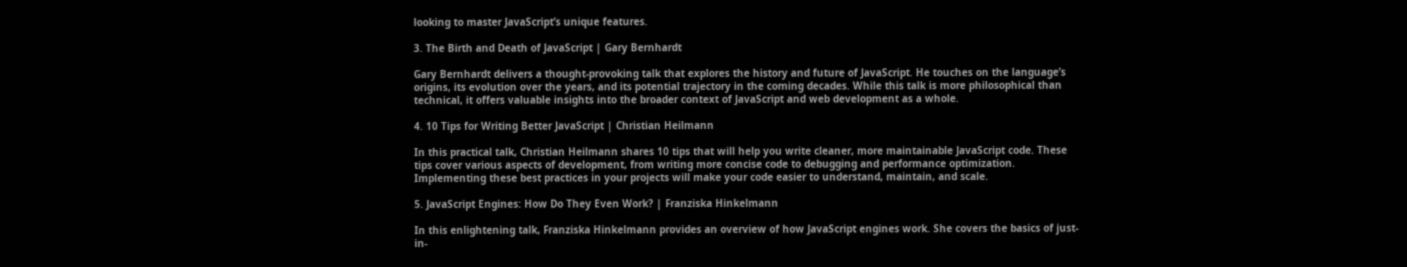looking to master JavaScript’s unique features.

3. The Birth and Death of JavaScript | Gary Bernhardt

Gary Bernhardt delivers a thought-provoking talk that explores the history and future of JavaScript. He touches on the language’s origins, its evolution over the years, and its potential trajectory in the coming decades. While this talk is more philosophical than technical, it offers valuable insights into the broader context of JavaScript and web development as a whole.

4. 10 Tips for Writing Better JavaScript | Christian Heilmann

In this practical talk, Christian Heilmann shares 10 tips that will help you write cleaner, more maintainable JavaScript code. These tips cover various aspects of development, from writing more concise code to debugging and performance optimization. Implementing these best practices in your projects will make your code easier to understand, maintain, and scale.

5. JavaScript Engines: How Do They Even Work? | Franziska Hinkelmann

In this enlightening talk, Franziska Hinkelmann provides an overview of how JavaScript engines work. She covers the basics of just-in-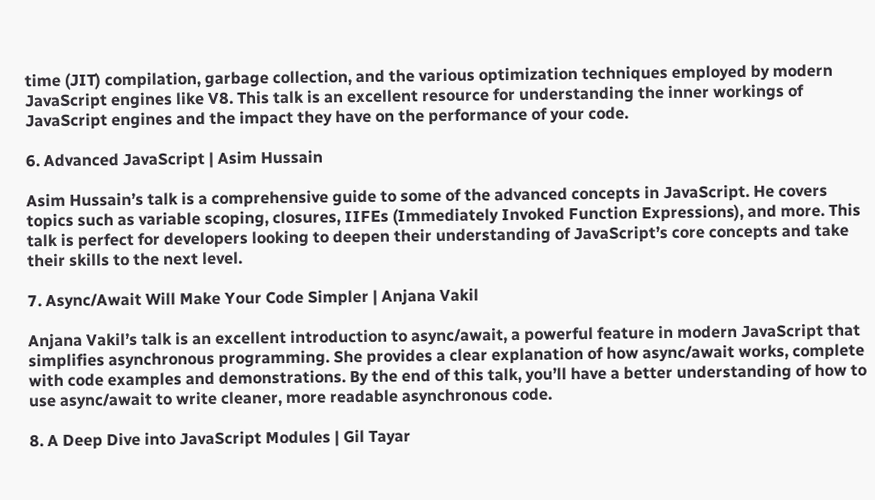time (JIT) compilation, garbage collection, and the various optimization techniques employed by modern JavaScript engines like V8. This talk is an excellent resource for understanding the inner workings of JavaScript engines and the impact they have on the performance of your code.

6. Advanced JavaScript | Asim Hussain

Asim Hussain’s talk is a comprehensive guide to some of the advanced concepts in JavaScript. He covers topics such as variable scoping, closures, IIFEs (Immediately Invoked Function Expressions), and more. This talk is perfect for developers looking to deepen their understanding of JavaScript’s core concepts and take their skills to the next level.

7. Async/Await Will Make Your Code Simpler | Anjana Vakil

Anjana Vakil’s talk is an excellent introduction to async/await, a powerful feature in modern JavaScript that simplifies asynchronous programming. She provides a clear explanation of how async/await works, complete with code examples and demonstrations. By the end of this talk, you’ll have a better understanding of how to use async/await to write cleaner, more readable asynchronous code.

8. A Deep Dive into JavaScript Modules | Gil Tayar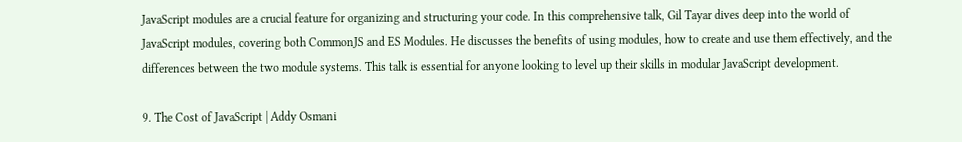JavaScript modules are a crucial feature for organizing and structuring your code. In this comprehensive talk, Gil Tayar dives deep into the world of JavaScript modules, covering both CommonJS and ES Modules. He discusses the benefits of using modules, how to create and use them effectively, and the differences between the two module systems. This talk is essential for anyone looking to level up their skills in modular JavaScript development.

9. The Cost of JavaScript | Addy Osmani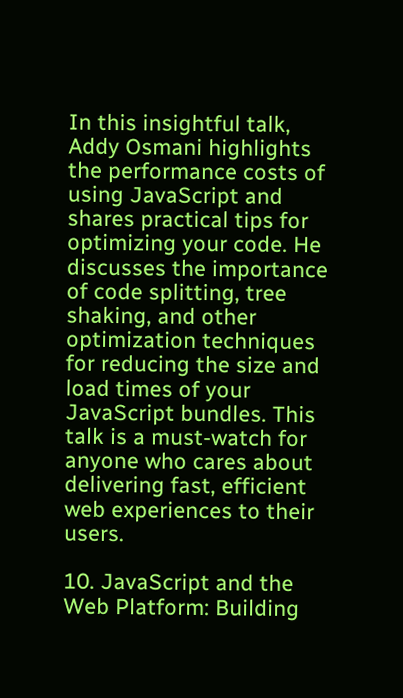In this insightful talk, Addy Osmani highlights the performance costs of using JavaScript and shares practical tips for optimizing your code. He discusses the importance of code splitting, tree shaking, and other optimization techniques for reducing the size and load times of your JavaScript bundles. This talk is a must-watch for anyone who cares about delivering fast, efficient web experiences to their users.

10. JavaScript and the Web Platform: Building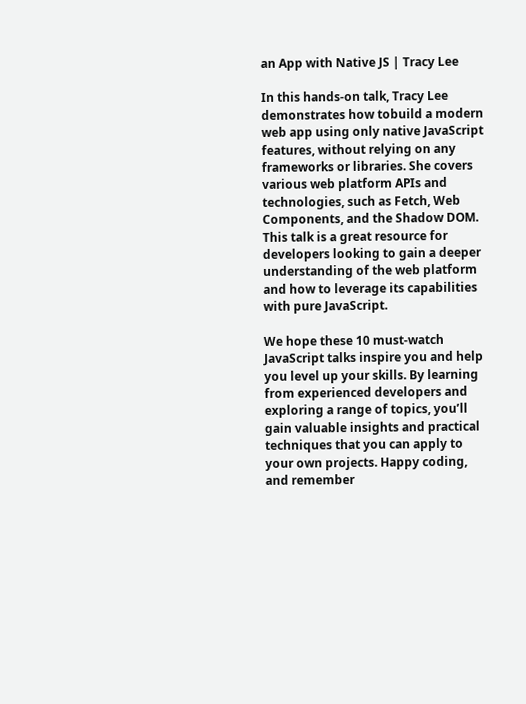an App with Native JS | Tracy Lee

In this hands-on talk, Tracy Lee demonstrates how tobuild a modern web app using only native JavaScript features, without relying on any frameworks or libraries. She covers various web platform APIs and technologies, such as Fetch, Web Components, and the Shadow DOM. This talk is a great resource for developers looking to gain a deeper understanding of the web platform and how to leverage its capabilities with pure JavaScript.

We hope these 10 must-watch JavaScript talks inspire you and help you level up your skills. By learning from experienced developers and exploring a range of topics, you’ll gain valuable insights and practical techniques that you can apply to your own projects. Happy coding, and remember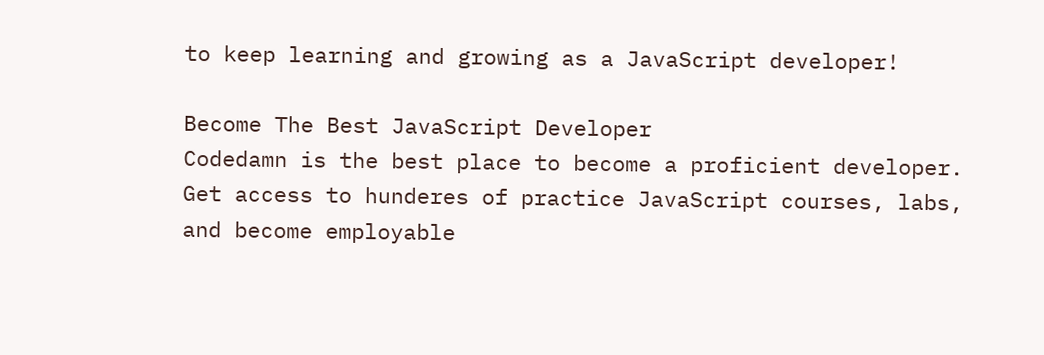to keep learning and growing as a JavaScript developer!

Become The Best JavaScript Developer
Codedamn is the best place to become a proficient developer. Get access to hunderes of practice JavaScript courses, labs, and become employable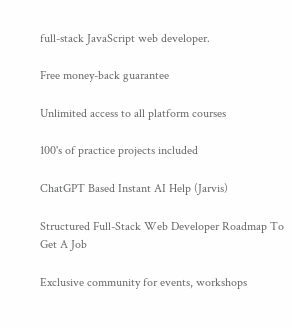full-stack JavaScript web developer.

Free money-back guarantee

Unlimited access to all platform courses

100's of practice projects included

ChatGPT Based Instant AI Help (Jarvis)

Structured Full-Stack Web Developer Roadmap To Get A Job

Exclusive community for events, workshops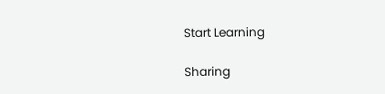Start Learning

Sharing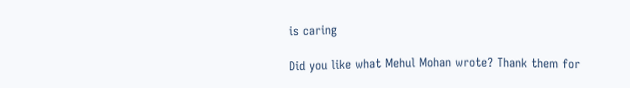is caring

Did you like what Mehul Mohan wrote? Thank them for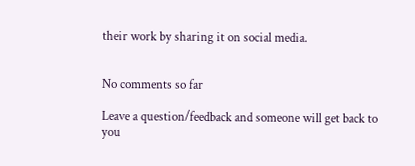their work by sharing it on social media.


No comments so far

Leave a question/feedback and someone will get back to you